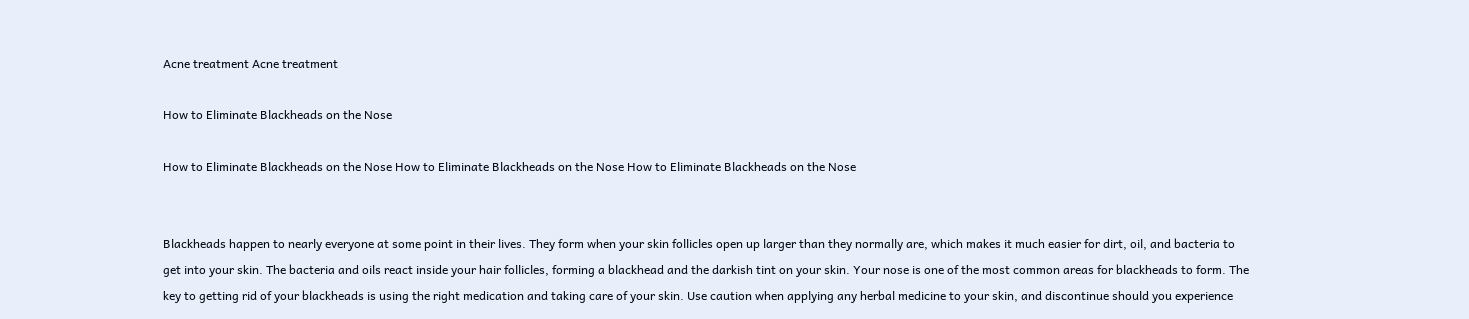Acne treatment Acne treatment

How to Eliminate Blackheads on the Nose

How to Eliminate Blackheads on the Nose How to Eliminate Blackheads on the Nose How to Eliminate Blackheads on the Nose


Blackheads happen to nearly everyone at some point in their lives. They form when your skin follicles open up larger than they normally are, which makes it much easier for dirt, oil, and bacteria to get into your skin. The bacteria and oils react inside your hair follicles, forming a blackhead and the darkish tint on your skin. Your nose is one of the most common areas for blackheads to form. The key to getting rid of your blackheads is using the right medication and taking care of your skin. Use caution when applying any herbal medicine to your skin, and discontinue should you experience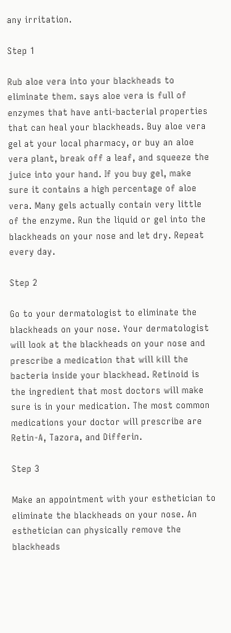any irritation.

Step 1

Rub aloe vera into your blackheads to eliminate them. says aloe vera is full of enzymes that have anti-bacterial properties that can heal your blackheads. Buy aloe vera gel at your local pharmacy, or buy an aloe vera plant, break off a leaf, and squeeze the juice into your hand. If you buy gel, make sure it contains a high percentage of aloe vera. Many gels actually contain very little of the enzyme. Run the liquid or gel into the blackheads on your nose and let dry. Repeat every day.

Step 2

Go to your dermatologist to eliminate the blackheads on your nose. Your dermatologist will look at the blackheads on your nose and prescribe a medication that will kill the bacteria inside your blackhead. Retinoid is the ingredient that most doctors will make sure is in your medication. The most common medications your doctor will prescribe are Retin-A, Tazora, and Differin.

Step 3

Make an appointment with your esthetician to eliminate the blackheads on your nose. An esthetician can physically remove the blackheads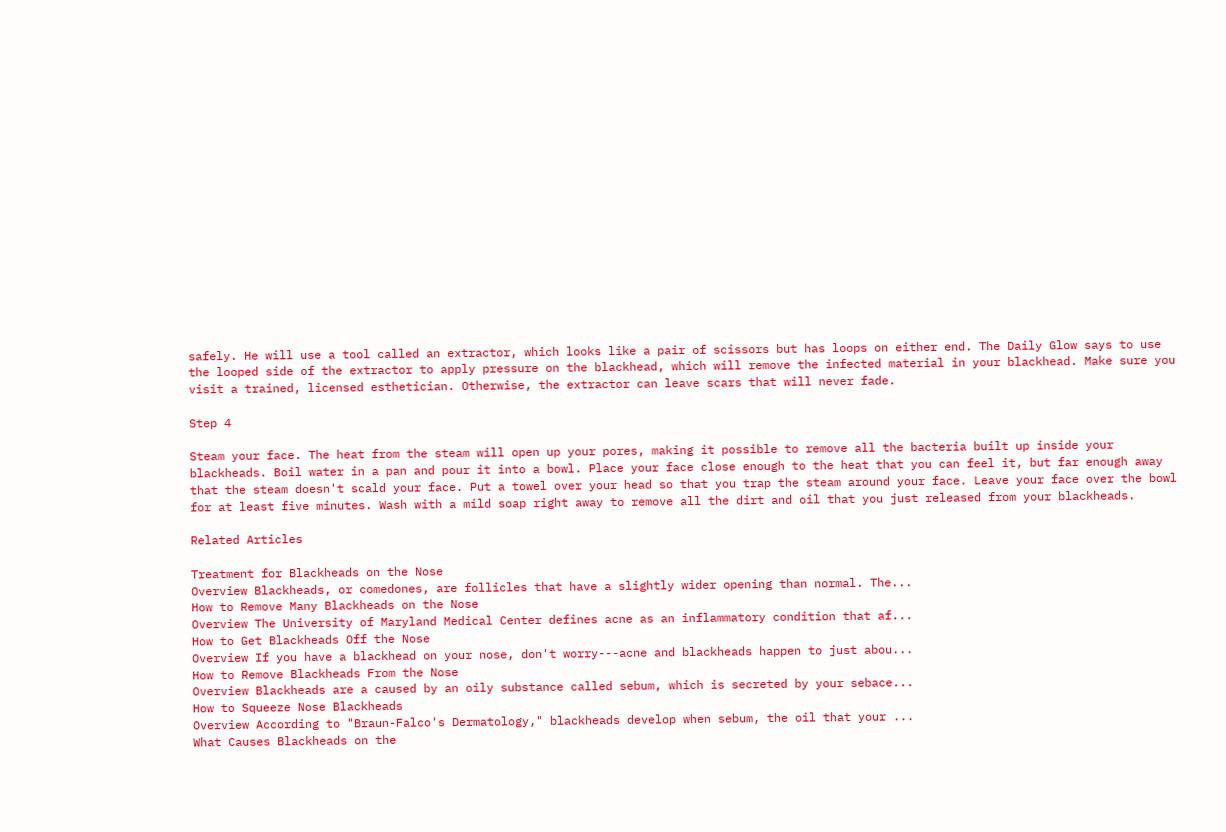safely. He will use a tool called an extractor, which looks like a pair of scissors but has loops on either end. The Daily Glow says to use the looped side of the extractor to apply pressure on the blackhead, which will remove the infected material in your blackhead. Make sure you visit a trained, licensed esthetician. Otherwise, the extractor can leave scars that will never fade.

Step 4

Steam your face. The heat from the steam will open up your pores, making it possible to remove all the bacteria built up inside your blackheads. Boil water in a pan and pour it into a bowl. Place your face close enough to the heat that you can feel it, but far enough away that the steam doesn't scald your face. Put a towel over your head so that you trap the steam around your face. Leave your face over the bowl for at least five minutes. Wash with a mild soap right away to remove all the dirt and oil that you just released from your blackheads.

Related Articles

Treatment for Blackheads on the Nose
Overview Blackheads, or comedones, are follicles that have a slightly wider opening than normal. The...
How to Remove Many Blackheads on the Nose
Overview The University of Maryland Medical Center defines acne as an inflammatory condition that af...
How to Get Blackheads Off the Nose
Overview If you have a blackhead on your nose, don't worry---acne and blackheads happen to just abou...
How to Remove Blackheads From the Nose
Overview Blackheads are a caused by an oily substance called sebum, which is secreted by your sebace...
How to Squeeze Nose Blackheads
Overview According to "Braun-Falco's Dermatology," blackheads develop when sebum, the oil that your ...
What Causes Blackheads on the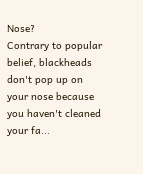Nose?
Contrary to popular belief, blackheads don't pop up on your nose because you haven't cleaned your fa...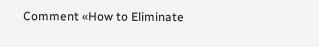Comment «How to Eliminate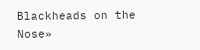Blackheads on the Nose»